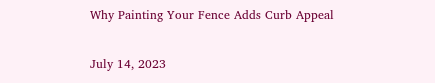Why Painting Your Fence Adds Curb Appeal

July 14, 2023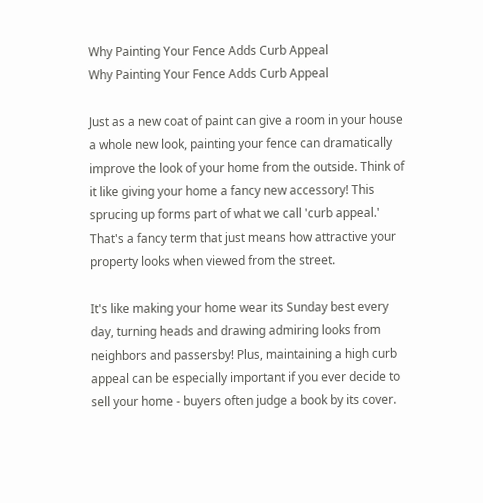Why Painting Your Fence Adds Curb Appeal
Why Painting Your Fence Adds Curb Appeal

Just as a new coat of paint can give a room in your house a whole new look, painting your fence can dramatically improve the look of your home from the outside. Think of it like giving your home a fancy new accessory! This sprucing up forms part of what we call 'curb appeal.' That's a fancy term that just means how attractive your property looks when viewed from the street.

It's like making your home wear its Sunday best every day, turning heads and drawing admiring looks from neighbors and passersby! Plus, maintaining a high curb appeal can be especially important if you ever decide to sell your home - buyers often judge a book by its cover.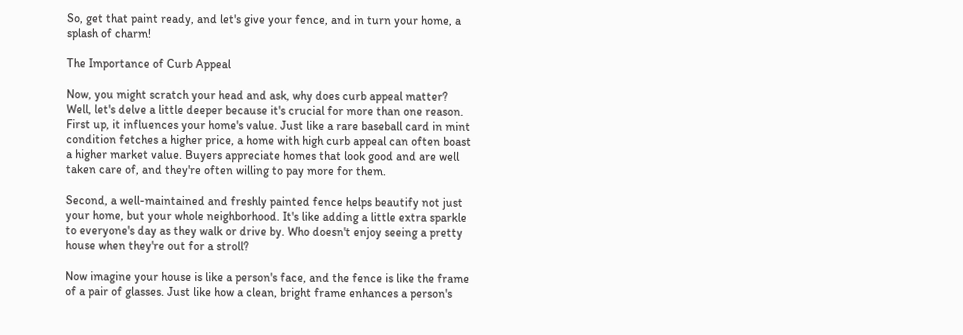So, get that paint ready, and let's give your fence, and in turn your home, a splash of charm!

The Importance of Curb Appeal

Now, you might scratch your head and ask, why does curb appeal matter? Well, let's delve a little deeper because it's crucial for more than one reason. First up, it influences your home's value. Just like a rare baseball card in mint condition fetches a higher price, a home with high curb appeal can often boast a higher market value. Buyers appreciate homes that look good and are well taken care of, and they're often willing to pay more for them.

Second, a well-maintained and freshly painted fence helps beautify not just your home, but your whole neighborhood. It's like adding a little extra sparkle to everyone's day as they walk or drive by. Who doesn't enjoy seeing a pretty house when they're out for a stroll?

Now imagine your house is like a person's face, and the fence is like the frame of a pair of glasses. Just like how a clean, bright frame enhances a person's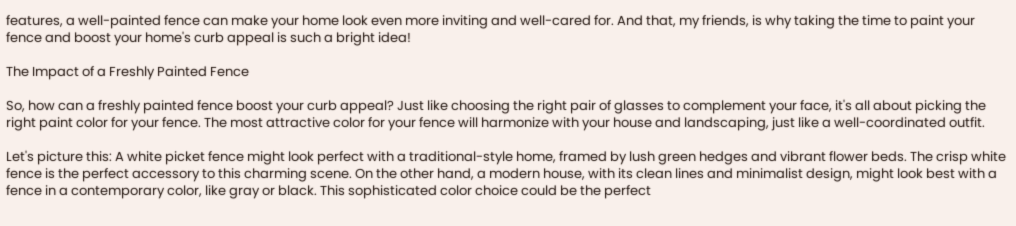features, a well-painted fence can make your home look even more inviting and well-cared for. And that, my friends, is why taking the time to paint your fence and boost your home's curb appeal is such a bright idea!

The Impact of a Freshly Painted Fence

So, how can a freshly painted fence boost your curb appeal? Just like choosing the right pair of glasses to complement your face, it's all about picking the right paint color for your fence. The most attractive color for your fence will harmonize with your house and landscaping, just like a well-coordinated outfit.

Let's picture this: A white picket fence might look perfect with a traditional-style home, framed by lush green hedges and vibrant flower beds. The crisp white fence is the perfect accessory to this charming scene. On the other hand, a modern house, with its clean lines and minimalist design, might look best with a fence in a contemporary color, like gray or black. This sophisticated color choice could be the perfect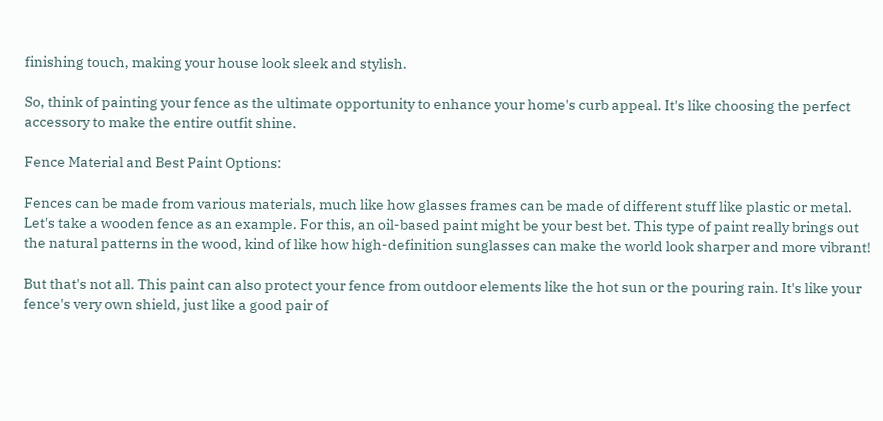finishing touch, making your house look sleek and stylish.

So, think of painting your fence as the ultimate opportunity to enhance your home's curb appeal. It's like choosing the perfect accessory to make the entire outfit shine.

Fence Material and Best Paint Options:

Fences can be made from various materials, much like how glasses frames can be made of different stuff like plastic or metal. Let's take a wooden fence as an example. For this, an oil-based paint might be your best bet. This type of paint really brings out the natural patterns in the wood, kind of like how high-definition sunglasses can make the world look sharper and more vibrant!

But that's not all. This paint can also protect your fence from outdoor elements like the hot sun or the pouring rain. It's like your fence's very own shield, just like a good pair of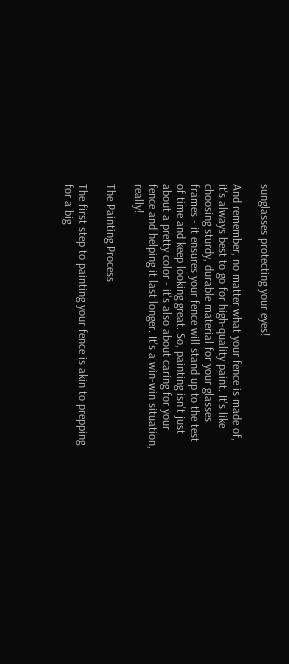sunglasses protecting your eyes!

And remember, no matter what your fence is made of, it's always best to go for high-quality paint. It's like choosing sturdy, durable material for your glasses frames - it ensures your fence will stand up to the test of time and keep looking great. So, painting isn't just about a pretty color - it's also about caring for your fence and helping it last longer. It's a win-win situation, really!

The Painting Process

The first step to painting your fence is akin to prepping for a big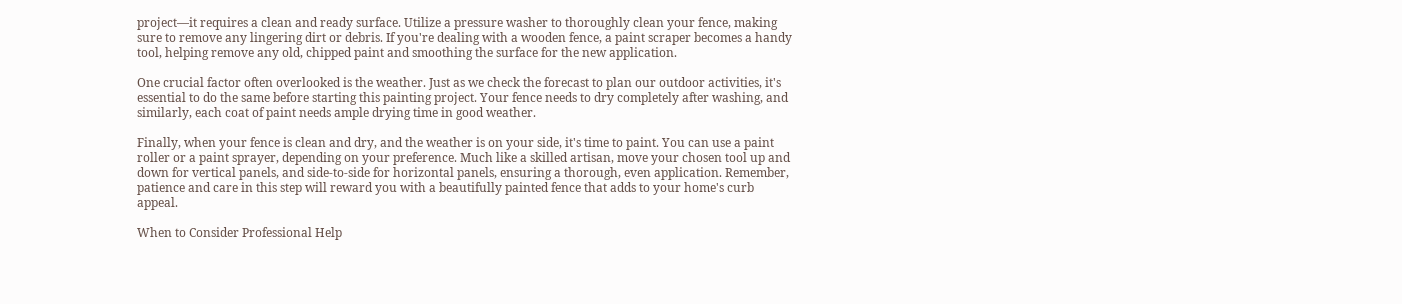project—it requires a clean and ready surface. Utilize a pressure washer to thoroughly clean your fence, making sure to remove any lingering dirt or debris. If you're dealing with a wooden fence, a paint scraper becomes a handy tool, helping remove any old, chipped paint and smoothing the surface for the new application.

One crucial factor often overlooked is the weather. Just as we check the forecast to plan our outdoor activities, it's essential to do the same before starting this painting project. Your fence needs to dry completely after washing, and similarly, each coat of paint needs ample drying time in good weather.

Finally, when your fence is clean and dry, and the weather is on your side, it's time to paint. You can use a paint roller or a paint sprayer, depending on your preference. Much like a skilled artisan, move your chosen tool up and down for vertical panels, and side-to-side for horizontal panels, ensuring a thorough, even application. Remember, patience and care in this step will reward you with a beautifully painted fence that adds to your home's curb appeal.

When to Consider Professional Help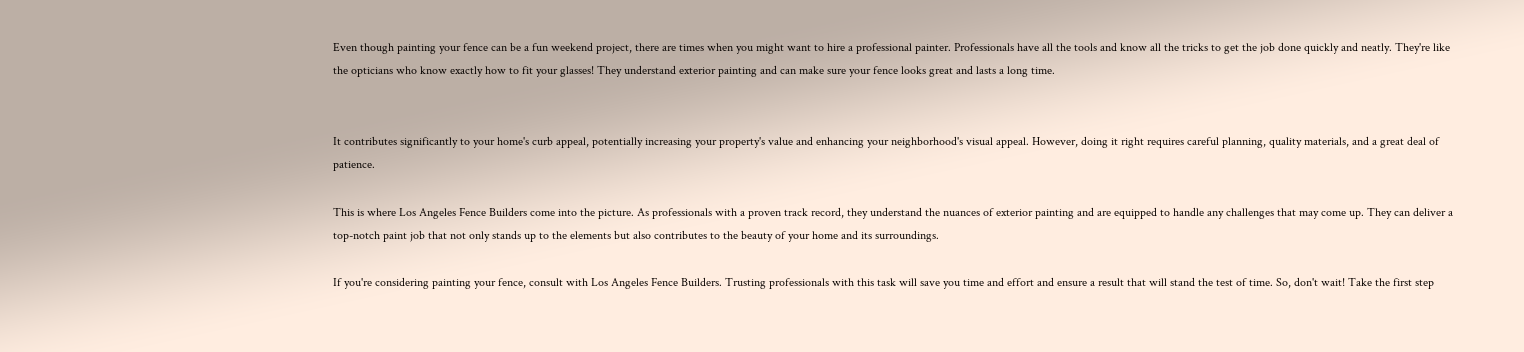Even though painting your fence can be a fun weekend project, there are times when you might want to hire a professional painter. Professionals have all the tools and know all the tricks to get the job done quickly and neatly. They're like the opticians who know exactly how to fit your glasses! They understand exterior painting and can make sure your fence looks great and lasts a long time.


It contributes significantly to your home's curb appeal, potentially increasing your property's value and enhancing your neighborhood's visual appeal. However, doing it right requires careful planning, quality materials, and a great deal of patience.

This is where Los Angeles Fence Builders come into the picture. As professionals with a proven track record, they understand the nuances of exterior painting and are equipped to handle any challenges that may come up. They can deliver a top-notch paint job that not only stands up to the elements but also contributes to the beauty of your home and its surroundings.

If you're considering painting your fence, consult with Los Angeles Fence Builders. Trusting professionals with this task will save you time and effort and ensure a result that will stand the test of time. So, don't wait! Take the first step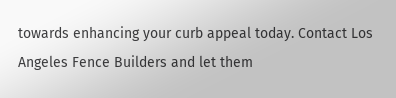towards enhancing your curb appeal today. Contact Los Angeles Fence Builders and let them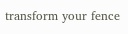transform your fence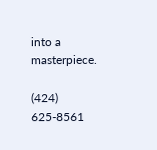into a masterpiece.

(424) 625-8561